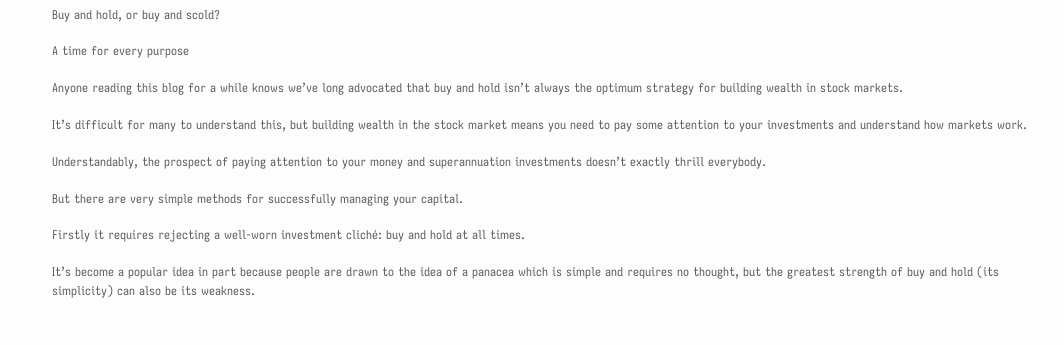Buy and hold, or buy and scold?

A time for every purpose

Anyone reading this blog for a while knows we’ve long advocated that buy and hold isn’t always the optimum strategy for building wealth in stock markets.

It’s difficult for many to understand this, but building wealth in the stock market means you need to pay some attention to your investments and understand how markets work.

Understandably, the prospect of paying attention to your money and superannuation investments doesn’t exactly thrill everybody.

But there are very simple methods for successfully managing your capital.

Firstly it requires rejecting a well-worn investment cliché: buy and hold at all times.

It’s become a popular idea in part because people are drawn to the idea of a panacea which is simple and requires no thought, but the greatest strength of buy and hold (its simplicity) can also be its weakness.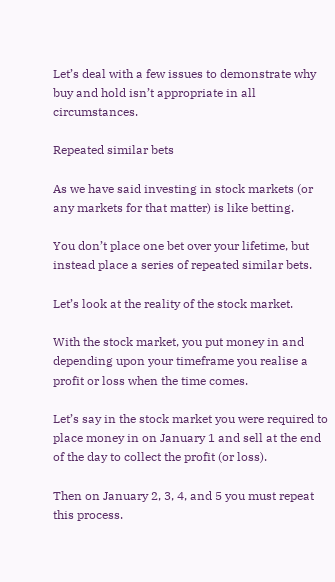Let’s deal with a few issues to demonstrate why buy and hold isn’t appropriate in all circumstances.

Repeated similar bets

As we have said investing in stock markets (or any markets for that matter) is like betting.

You don’t place one bet over your lifetime, but instead place a series of repeated similar bets.

Let’s look at the reality of the stock market.

With the stock market, you put money in and depending upon your timeframe you realise a profit or loss when the time comes.

Let’s say in the stock market you were required to place money in on January 1 and sell at the end of the day to collect the profit (or loss).

Then on January 2, 3, 4, and 5 you must repeat this process.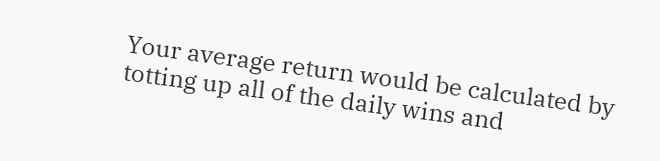Your average return would be calculated by totting up all of the daily wins and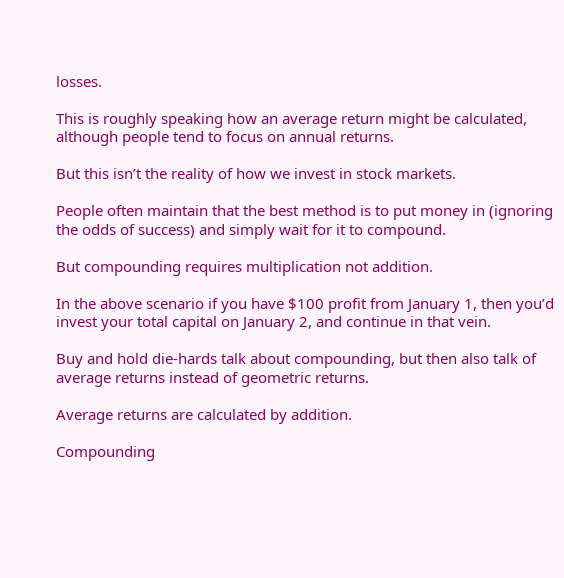losses.

This is roughly speaking how an average return might be calculated, although people tend to focus on annual returns.

But this isn’t the reality of how we invest in stock markets.

People often maintain that the best method is to put money in (ignoring the odds of success) and simply wait for it to compound.

But compounding requires multiplication not addition.

In the above scenario if you have $100 profit from January 1, then you’d invest your total capital on January 2, and continue in that vein.

Buy and hold die-hards talk about compounding, but then also talk of average returns instead of geometric returns.

Average returns are calculated by addition.

Compounding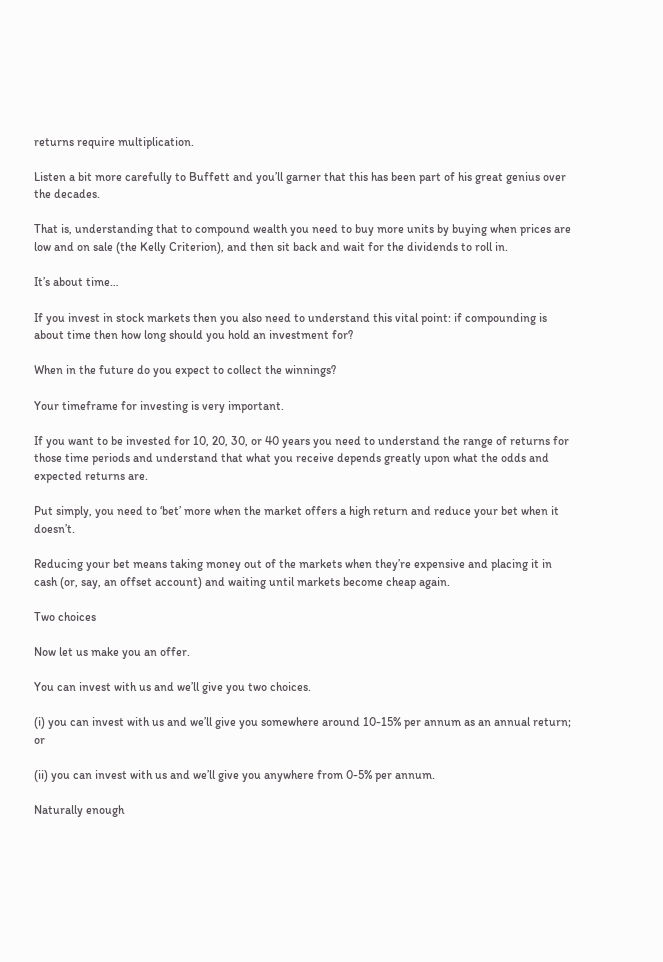returns require multiplication.

Listen a bit more carefully to Buffett and you’ll garner that this has been part of his great genius over the decades.

That is, understanding that to compound wealth you need to buy more units by buying when prices are low and on sale (the Kelly Criterion), and then sit back and wait for the dividends to roll in.

It’s about time…

If you invest in stock markets then you also need to understand this vital point: if compounding is about time then how long should you hold an investment for?

When in the future do you expect to collect the winnings?

Your timeframe for investing is very important.

If you want to be invested for 10, 20, 30, or 40 years you need to understand the range of returns for those time periods and understand that what you receive depends greatly upon what the odds and expected returns are.

Put simply, you need to ‘bet’ more when the market offers a high return and reduce your bet when it doesn’t.

Reducing your bet means taking money out of the markets when they’re expensive and placing it in cash (or, say, an offset account) and waiting until markets become cheap again.

Two choices

Now let us make you an offer.

You can invest with us and we’ll give you two choices.

(i) you can invest with us and we’ll give you somewhere around 10-15% per annum as an annual return; or

(ii) you can invest with us and we’ll give you anywhere from 0-5% per annum.

Naturally enough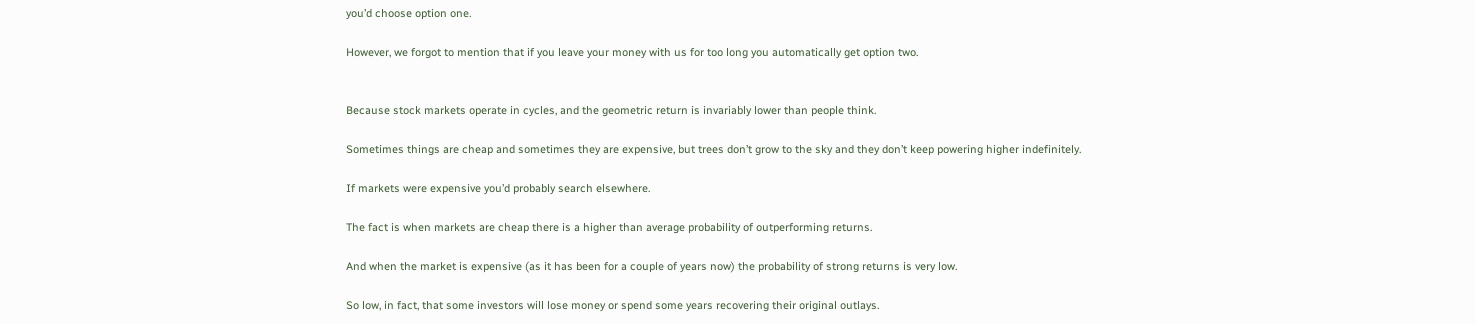you’d choose option one.

However, we forgot to mention that if you leave your money with us for too long you automatically get option two.


Because stock markets operate in cycles, and the geometric return is invariably lower than people think.

Sometimes things are cheap and sometimes they are expensive, but trees don’t grow to the sky and they don’t keep powering higher indefinitely.

If markets were expensive you’d probably search elsewhere.

The fact is when markets are cheap there is a higher than average probability of outperforming returns.

And when the market is expensive (as it has been for a couple of years now) the probability of strong returns is very low.

So low, in fact, that some investors will lose money or spend some years recovering their original outlays.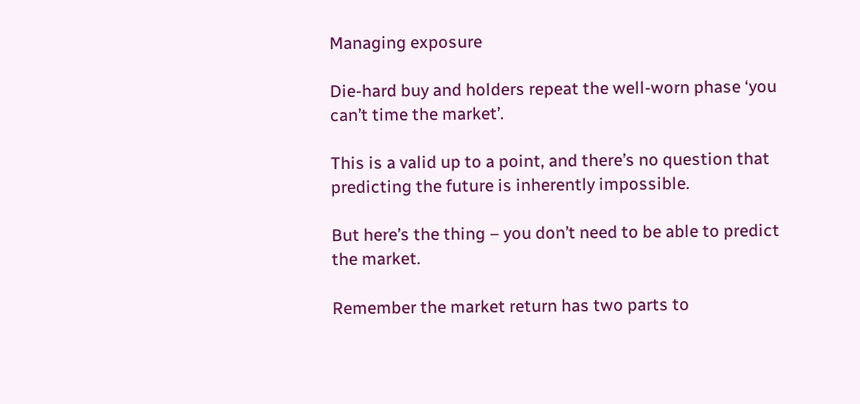Managing exposure

Die-hard buy and holders repeat the well-worn phase ‘you can’t time the market’.

This is a valid up to a point, and there’s no question that predicting the future is inherently impossible.

But here’s the thing – you don’t need to be able to predict the market.

Remember the market return has two parts to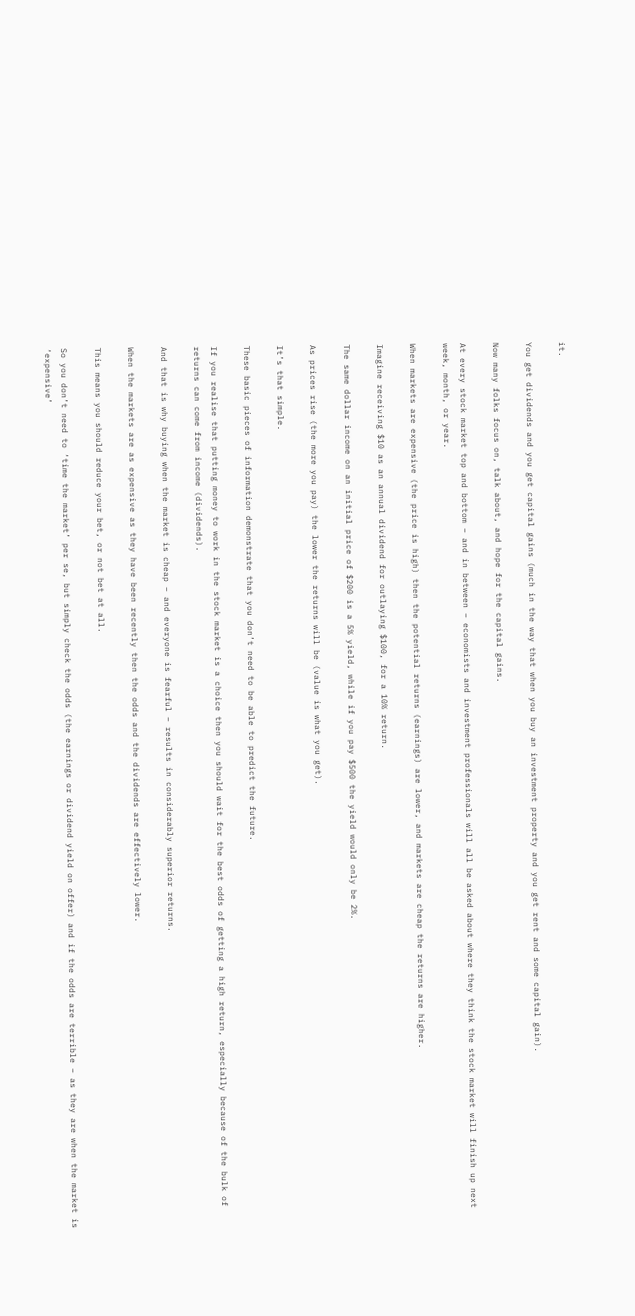it.

You get dividends and you get capital gains (much in the way that when you buy an investment property and you get rent and some capital gain).

Now many folks focus on, talk about, and hope for the capital gains.

At every stock market top and bottom – and in between – economists and investment professionals will all be asked about where they think the stock market will finish up next week, month, or year.

When markets are expensive (the price is high) then the potential returns (earnings) are lower, and markets are cheap the returns are higher.

Imagine receiving $10 as an annual dividend for outlaying $100, for a 10% return.

The same dollar income on an initial price of $200 is a 5% yield, while if you pay $500 the yield would only be 2%.

As prices rise (the more you pay) the lower the returns will be (value is what you get).

It’s that simple.

These basic pieces of information demonstrate that you don’t need to be able to predict the future.

If you realise that putting money to work in the stock market is a choice then you should wait for the best odds of getting a high return, especially because of the bulk of returns can come from income (dividends).

And that is why buying when the market is cheap – and everyone is fearful – results in considerably superior returns.

When the markets are as expensive as they have been recently then the odds and the dividends are effectively lower.

This means you should reduce your bet, or not bet at all.

So you don’t need to ‘time the market’ per se, but simply check the odds (the earnings or dividend yield on offer) and if the odds are terrible – as they are when the market is ‘expensive’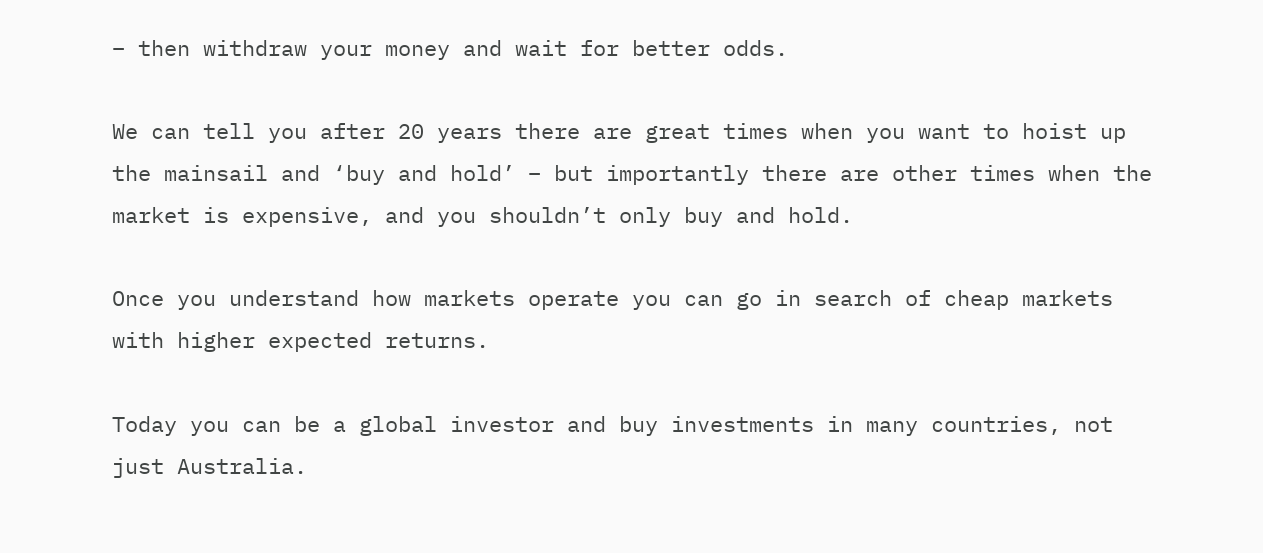– then withdraw your money and wait for better odds.

We can tell you after 20 years there are great times when you want to hoist up the mainsail and ‘buy and hold’ – but importantly there are other times when the market is expensive, and you shouldn’t only buy and hold.

Once you understand how markets operate you can go in search of cheap markets with higher expected returns.

Today you can be a global investor and buy investments in many countries, not just Australia.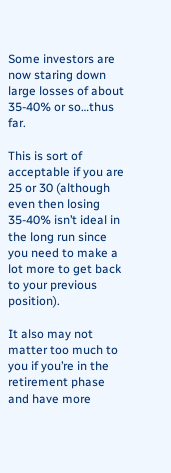Some investors are now staring down large losses of about 35-40% or so…thus far.

This is sort of acceptable if you are 25 or 30 (although even then losing 35-40% isn’t ideal in the long run since you need to make a lot more to get back to your previous position).

It also may not matter too much to you if you’re in the retirement phase and have more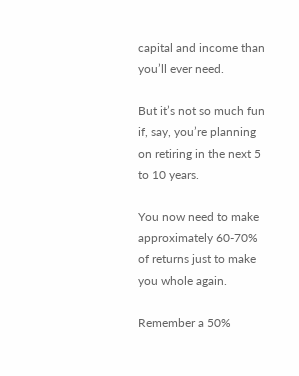capital and income than you’ll ever need.

But it’s not so much fun if, say, you’re planning on retiring in the next 5 to 10 years.

You now need to make approximately 60-70% of returns just to make you whole again.

Remember a 50%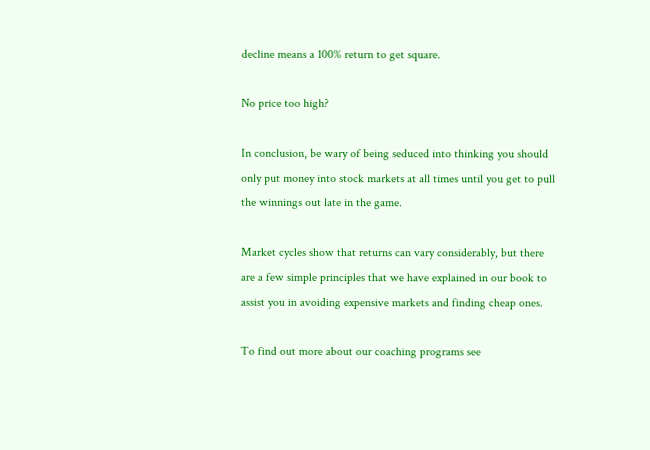decline means a 100% return to get square.

No price too high?

In conclusion, be wary of being seduced into thinking you should only put money into stock markets at all times until you get to pull the winnings out late in the game.

Market cycles show that returns can vary considerably, but there are a few simple principles that we have explained in our book to assist you in avoiding expensive markets and finding cheap ones.

To find out more about our coaching programs see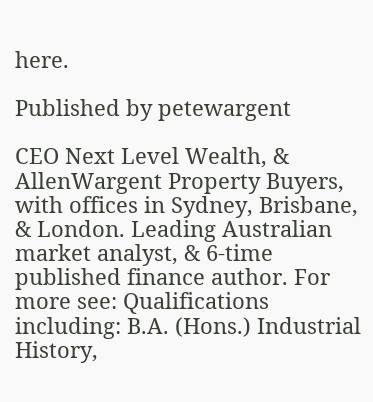here.

Published by petewargent

CEO Next Level Wealth, & AllenWargent Property Buyers, with offices in Sydney, Brisbane, & London. Leading Australian market analyst, & 6-time published finance author. For more see: Qualifications including: B.A. (Hons.) Industrial History,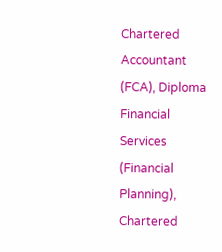Chartered Accountant (FCA), Diploma Financial Services (Financial Planning), Chartered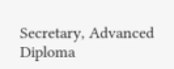Secretary, Advanced Diploma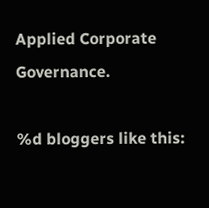Applied Corporate Governance.

%d bloggers like this: